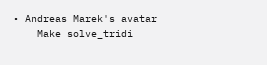• Andreas Marek's avatar
    Make solve_tridi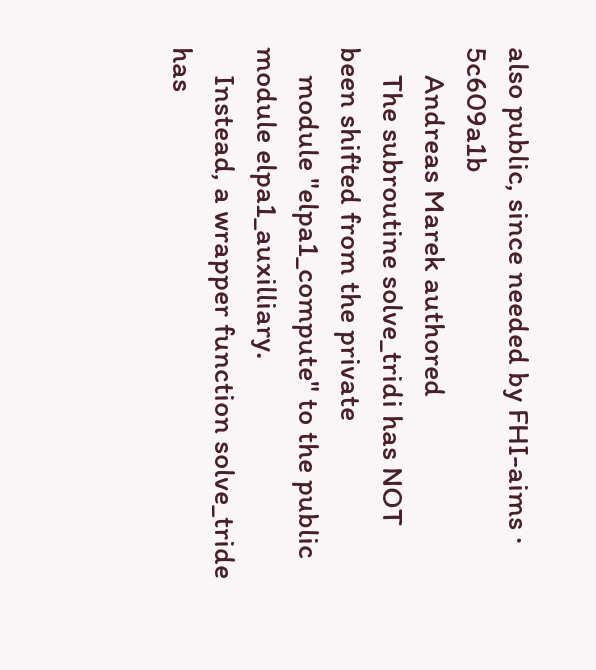also public, since needed by FHI-aims · 5c609a1b
    Andreas Marek authored
    The subroutine solve_tridi has NOT been shifted from the private
    module "elpa1_compute" to the public module elpa1_auxilliary.
    Instead, a wrapper function solve_tride has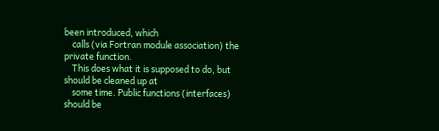been introduced, which
    calls (via Fortran module association) the private function.
    This does what it is supposed to do, but should be cleaned up at
    some time. Public functions (interfaces) should be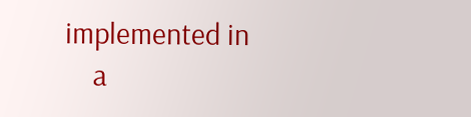implemented in
    a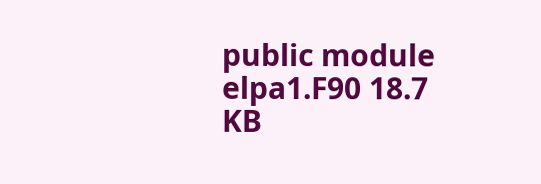public module
elpa1.F90 18.7 KB